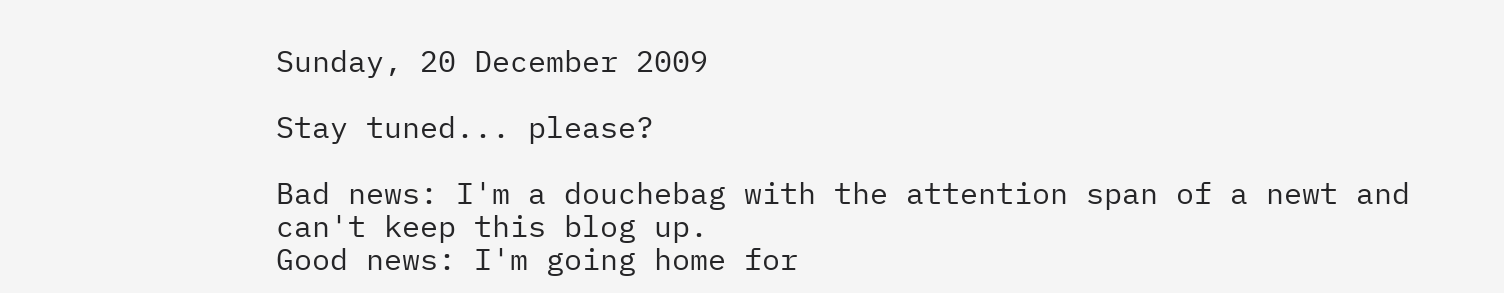Sunday, 20 December 2009

Stay tuned... please?

Bad news: I'm a douchebag with the attention span of a newt and can't keep this blog up.
Good news: I'm going home for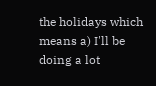the holidays which means a) I'll be doing a lot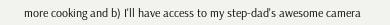more cooking and b) I'll have access to my step-dad's awesome camera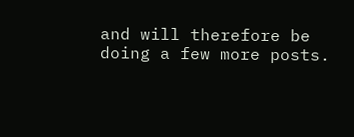and will therefore be doing a few more posts.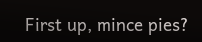First up, mince pies?